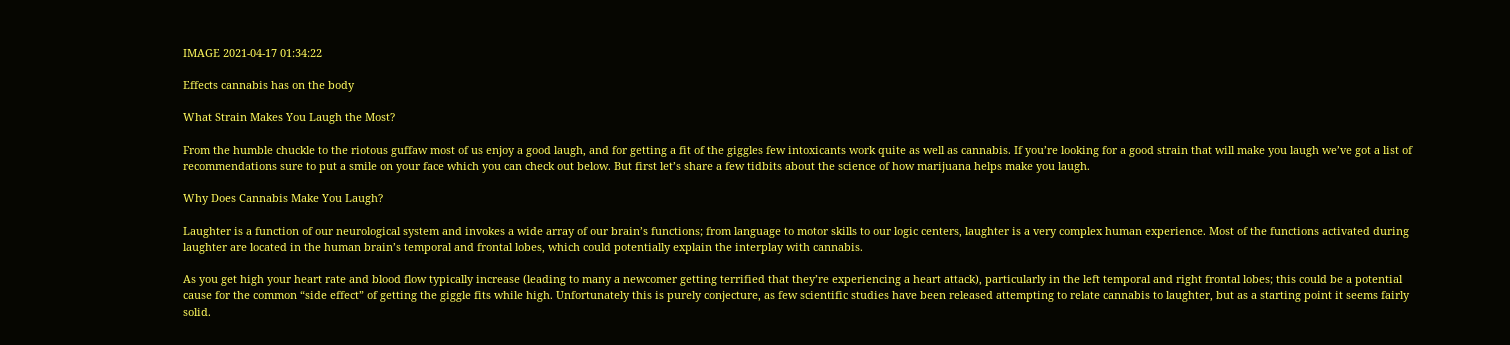IMAGE 2021-04-17 01:34:22

Effects cannabis has on the body

What Strain Makes You Laugh the Most?

From the humble chuckle to the riotous guffaw most of us enjoy a good laugh, and for getting a fit of the giggles few intoxicants work quite as well as cannabis. If you’re looking for a good strain that will make you laugh we’ve got a list of recommendations sure to put a smile on your face which you can check out below. But first let’s share a few tidbits about the science of how marijuana helps make you laugh.

Why Does Cannabis Make You Laugh?

Laughter is a function of our neurological system and invokes a wide array of our brain’s functions; from language to motor skills to our logic centers, laughter is a very complex human experience. Most of the functions activated during laughter are located in the human brain’s temporal and frontal lobes, which could potentially explain the interplay with cannabis.

As you get high your heart rate and blood flow typically increase (leading to many a newcomer getting terrified that they’re experiencing a heart attack), particularly in the left temporal and right frontal lobes; this could be a potential cause for the common “side effect” of getting the giggle fits while high. Unfortunately this is purely conjecture, as few scientific studies have been released attempting to relate cannabis to laughter, but as a starting point it seems fairly solid.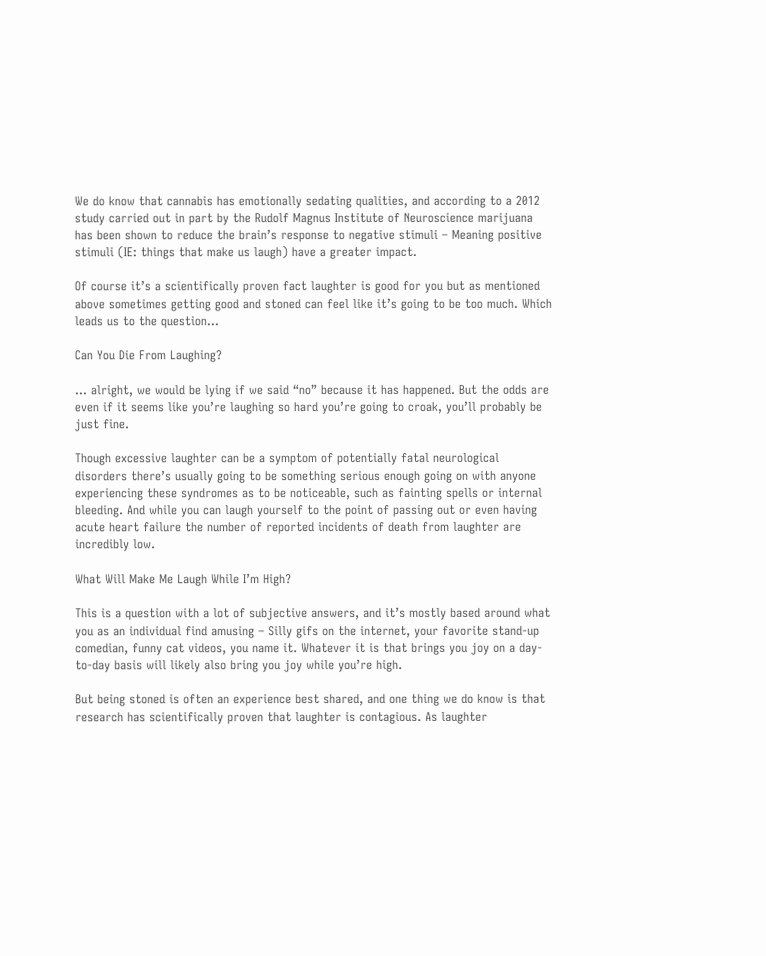We do know that cannabis has emotionally sedating qualities, and according to a 2012 study carried out in part by the Rudolf Magnus Institute of Neuroscience marijuana has been shown to reduce the brain’s response to negative stimuli – Meaning positive stimuli (IE: things that make us laugh) have a greater impact.

Of course it’s a scientifically proven fact laughter is good for you but as mentioned above sometimes getting good and stoned can feel like it’s going to be too much. Which leads us to the question…

Can You Die From Laughing?

… alright, we would be lying if we said “no” because it has happened. But the odds are even if it seems like you’re laughing so hard you’re going to croak, you’ll probably be just fine.

Though excessive laughter can be a symptom of potentially fatal neurological disorders there’s usually going to be something serious enough going on with anyone experiencing these syndromes as to be noticeable, such as fainting spells or internal bleeding. And while you can laugh yourself to the point of passing out or even having acute heart failure the number of reported incidents of death from laughter are incredibly low.

What Will Make Me Laugh While I’m High?

This is a question with a lot of subjective answers, and it’s mostly based around what you as an individual find amusing – Silly gifs on the internet, your favorite stand-up comedian, funny cat videos, you name it. Whatever it is that brings you joy on a day-to-day basis will likely also bring you joy while you’re high.

But being stoned is often an experience best shared, and one thing we do know is that research has scientifically proven that laughter is contagious. As laughter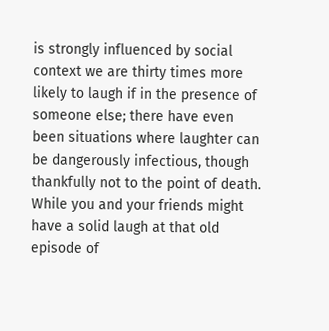is strongly influenced by social context we are thirty times more likely to laugh if in the presence of someone else; there have even been situations where laughter can be dangerously infectious, though thankfully not to the point of death. While you and your friends might have a solid laugh at that old episode of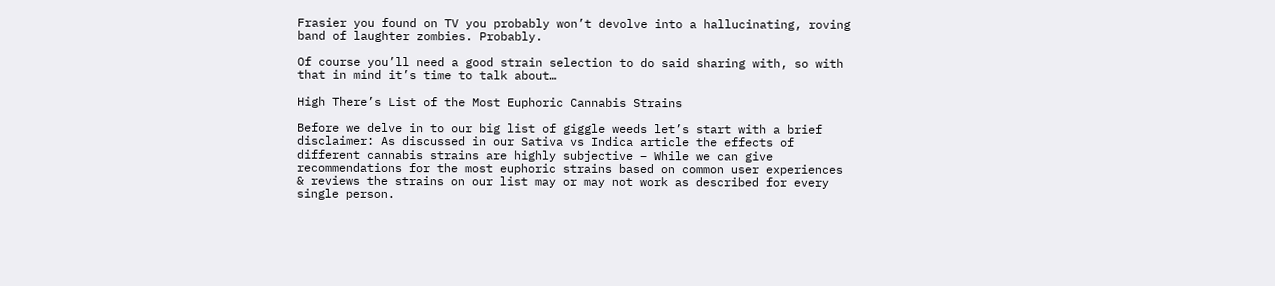Frasier you found on TV you probably won’t devolve into a hallucinating, roving band of laughter zombies. Probably.

Of course you’ll need a good strain selection to do said sharing with, so with that in mind it’s time to talk about…

High There’s List of the Most Euphoric Cannabis Strains

Before we delve in to our big list of giggle weeds let’s start with a brief disclaimer: As discussed in our Sativa vs Indica article the effects of different cannabis strains are highly subjective – While we can give recommendations for the most euphoric strains based on common user experiences & reviews the strains on our list may or may not work as described for every single person.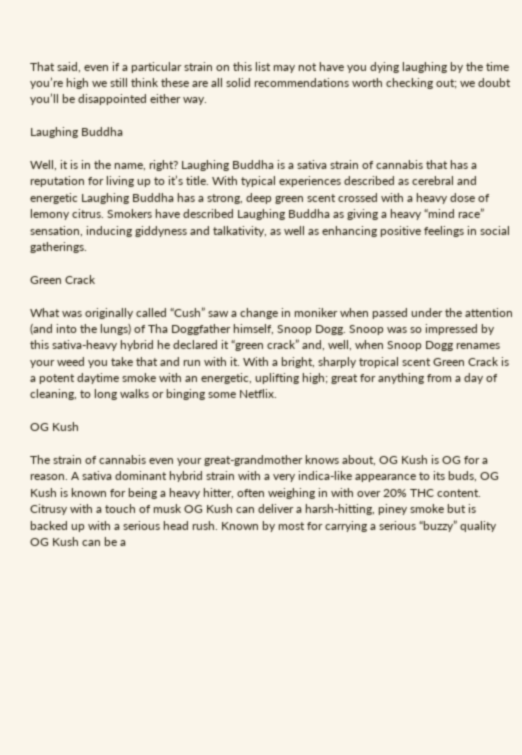That said, even if a particular strain on this list may not have you dying laughing by the time you’re high we still think these are all solid recommendations worth checking out; we doubt you’ll be disappointed either way.

Laughing Buddha

Well, it is in the name, right? Laughing Buddha is a sativa strain of cannabis that has a reputation for living up to it’s title. With typical experiences described as cerebral and energetic Laughing Buddha has a strong, deep green scent crossed with a heavy dose of lemony citrus. Smokers have described Laughing Buddha as giving a heavy “mind race” sensation, inducing giddyness and talkativity, as well as enhancing positive feelings in social gatherings.

Green Crack

What was originally called “Cush” saw a change in moniker when passed under the attention (and into the lungs) of Tha Doggfather himself, Snoop Dogg. Snoop was so impressed by this sativa-heavy hybrid he declared it “green crack” and, well, when Snoop Dogg renames your weed you take that and run with it. With a bright, sharply tropical scent Green Crack is a potent daytime smoke with an energetic, uplifting high; great for anything from a day of cleaning, to long walks or binging some Netflix.

OG Kush

The strain of cannabis even your great-grandmother knows about, OG Kush is OG for a reason. A sativa dominant hybrid strain with a very indica-like appearance to its buds, OG Kush is known for being a heavy hitter, often weighing in with over 20% THC content. Citrusy with a touch of musk OG Kush can deliver a harsh-hitting, piney smoke but is backed up with a serious head rush. Known by most for carrying a serious “buzzy” quality OG Kush can be a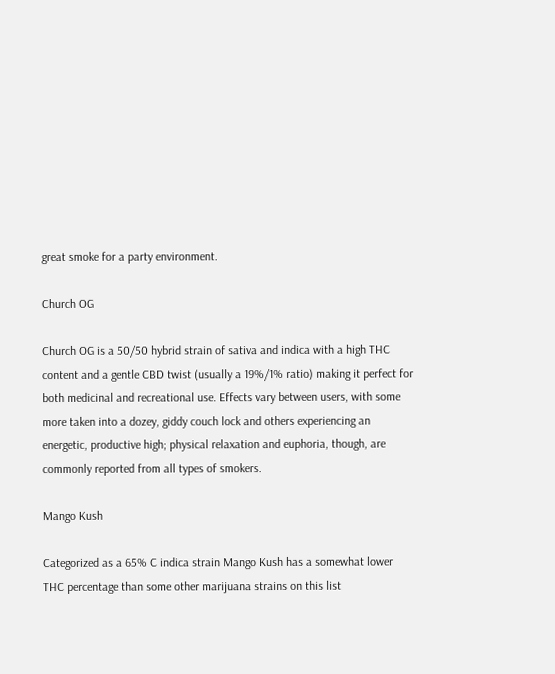great smoke for a party environment.

Church OG

Church OG is a 50/50 hybrid strain of sativa and indica with a high THC content and a gentle CBD twist (usually a 19%/1% ratio) making it perfect for both medicinal and recreational use. Effects vary between users, with some more taken into a dozey, giddy couch lock and others experiencing an energetic, productive high; physical relaxation and euphoria, though, are commonly reported from all types of smokers.

Mango Kush

Categorized as a 65% C indica strain Mango Kush has a somewhat lower THC percentage than some other marijuana strains on this list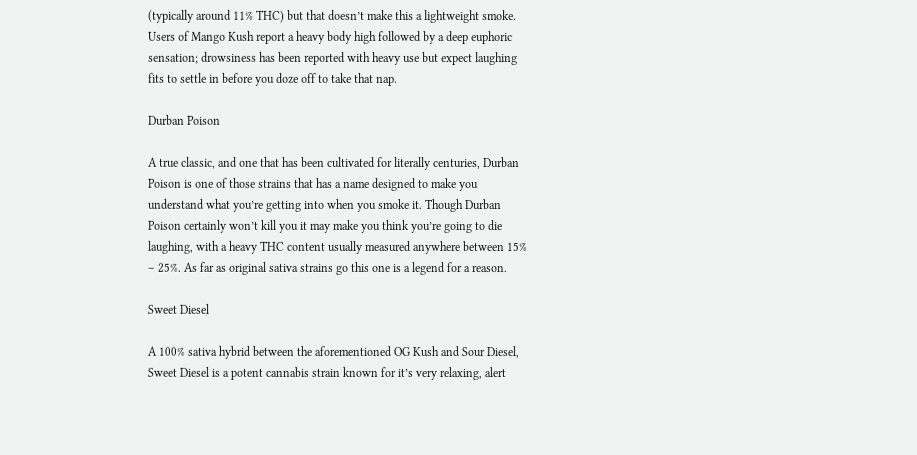(typically around 11% THC) but that doesn’t make this a lightweight smoke. Users of Mango Kush report a heavy body high followed by a deep euphoric sensation; drowsiness has been reported with heavy use but expect laughing fits to settle in before you doze off to take that nap.

Durban Poison

A true classic, and one that has been cultivated for literally centuries, Durban Poison is one of those strains that has a name designed to make you understand what you’re getting into when you smoke it. Though Durban Poison certainly won’t kill you it may make you think you’re going to die laughing, with a heavy THC content usually measured anywhere between 15% – 25%. As far as original sativa strains go this one is a legend for a reason.

Sweet Diesel

A 100% sativa hybrid between the aforementioned OG Kush and Sour Diesel, Sweet Diesel is a potent cannabis strain known for it’s very relaxing, alert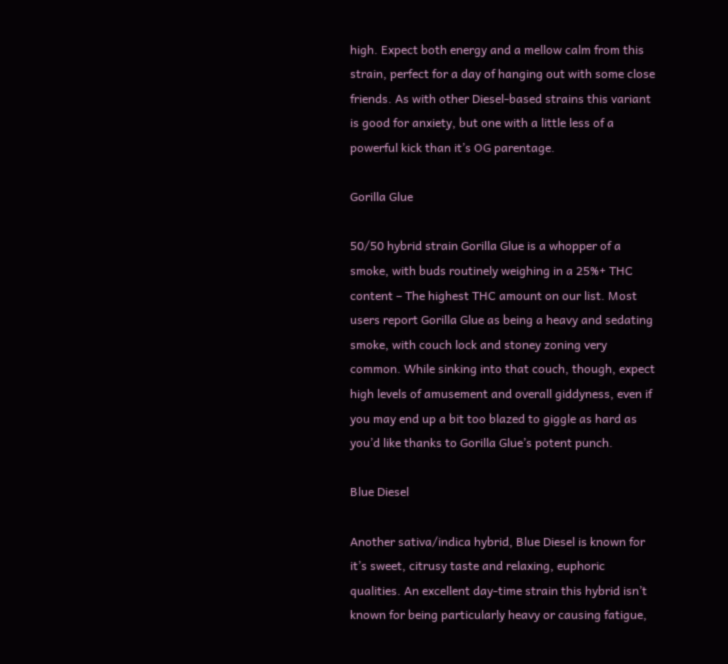high. Expect both energy and a mellow calm from this strain, perfect for a day of hanging out with some close friends. As with other Diesel-based strains this variant is good for anxiety, but one with a little less of a powerful kick than it’s OG parentage.

Gorilla Glue

50/50 hybrid strain Gorilla Glue is a whopper of a smoke, with buds routinely weighing in a 25%+ THC content – The highest THC amount on our list. Most users report Gorilla Glue as being a heavy and sedating smoke, with couch lock and stoney zoning very common. While sinking into that couch, though, expect high levels of amusement and overall giddyness, even if you may end up a bit too blazed to giggle as hard as you’d like thanks to Gorilla Glue’s potent punch.

Blue Diesel

Another sativa/indica hybrid, Blue Diesel is known for it’s sweet, citrusy taste and relaxing, euphoric qualities. An excellent day-time strain this hybrid isn’t known for being particularly heavy or causing fatigue,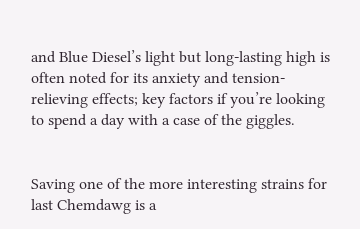and Blue Diesel’s light but long-lasting high is often noted for its anxiety and tension-relieving effects; key factors if you’re looking to spend a day with a case of the giggles.


Saving one of the more interesting strains for last Chemdawg is a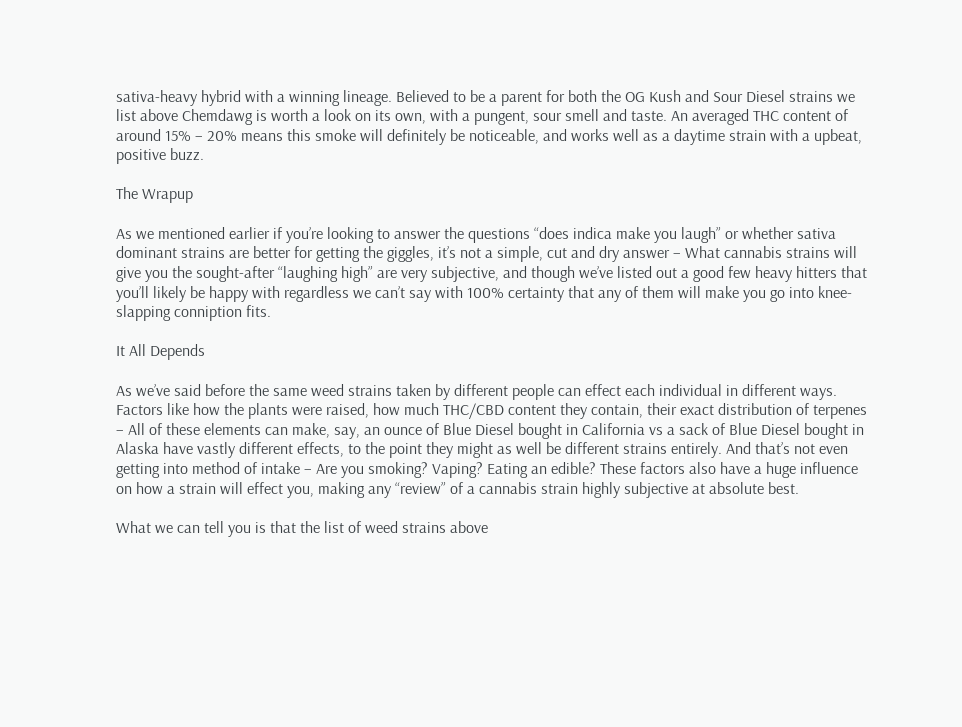sativa-heavy hybrid with a winning lineage. Believed to be a parent for both the OG Kush and Sour Diesel strains we list above Chemdawg is worth a look on its own, with a pungent, sour smell and taste. An averaged THC content of around 15% – 20% means this smoke will definitely be noticeable, and works well as a daytime strain with a upbeat, positive buzz.

The Wrapup

As we mentioned earlier if you’re looking to answer the questions “does indica make you laugh” or whether sativa dominant strains are better for getting the giggles, it’s not a simple, cut and dry answer – What cannabis strains will give you the sought-after “laughing high” are very subjective, and though we’ve listed out a good few heavy hitters that you’ll likely be happy with regardless we can’t say with 100% certainty that any of them will make you go into knee-slapping conniption fits.

It All Depends

As we’ve said before the same weed strains taken by different people can effect each individual in different ways. Factors like how the plants were raised, how much THC/CBD content they contain, their exact distribution of terpenes – All of these elements can make, say, an ounce of Blue Diesel bought in California vs a sack of Blue Diesel bought in Alaska have vastly different effects, to the point they might as well be different strains entirely. And that’s not even getting into method of intake – Are you smoking? Vaping? Eating an edible? These factors also have a huge influence on how a strain will effect you, making any “review” of a cannabis strain highly subjective at absolute best.

What we can tell you is that the list of weed strains above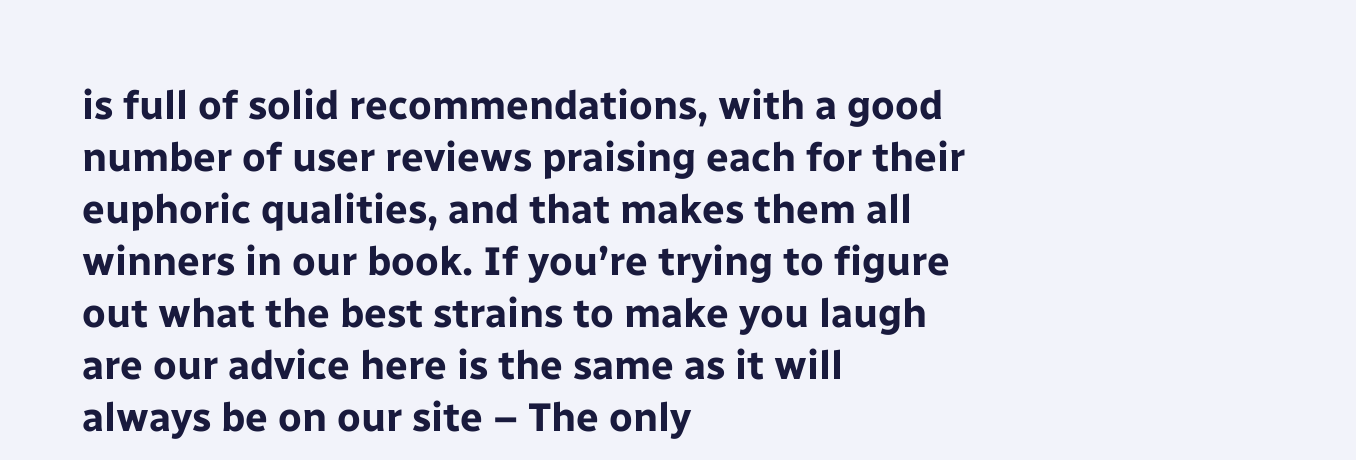is full of solid recommendations, with a good number of user reviews praising each for their euphoric qualities, and that makes them all winners in our book. If you’re trying to figure out what the best strains to make you laugh are our advice here is the same as it will always be on our site – The only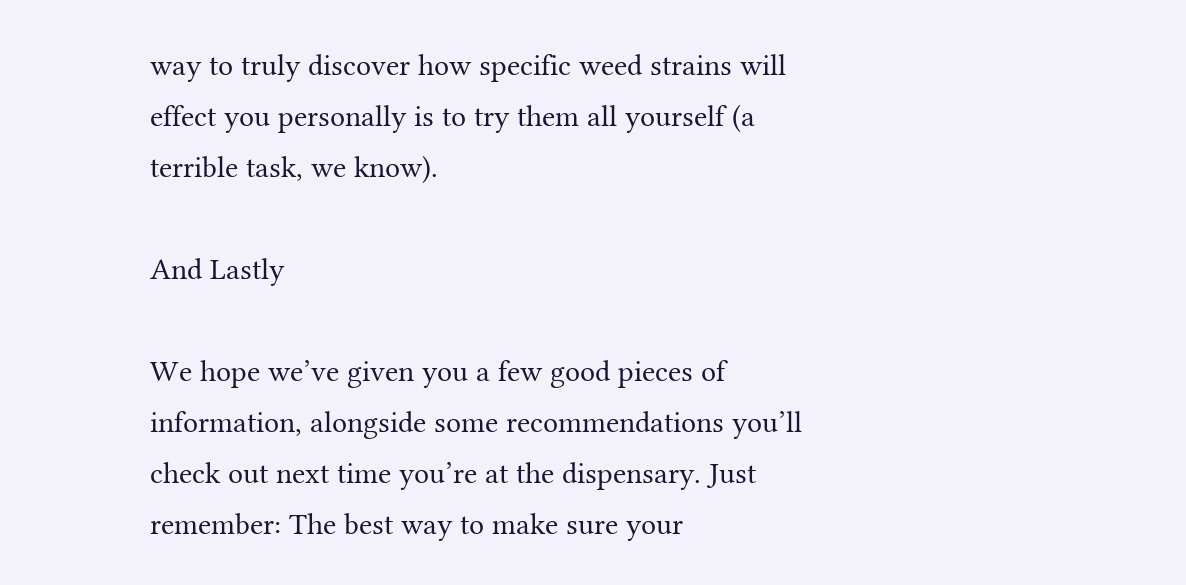way to truly discover how specific weed strains will effect you personally is to try them all yourself (a terrible task, we know).

And Lastly

We hope we’ve given you a few good pieces of information, alongside some recommendations you’ll check out next time you’re at the dispensary. Just remember: The best way to make sure your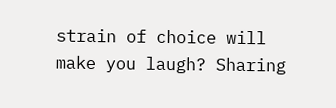strain of choice will make you laugh? Sharing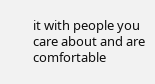it with people you care about and are comfortable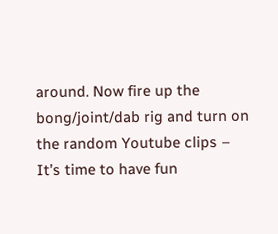around. Now fire up the bong/joint/dab rig and turn on the random Youtube clips – It’s time to have fun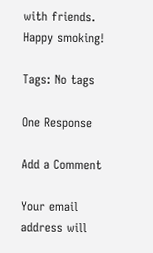with friends. Happy smoking!

Tags: No tags

One Response

Add a Comment

Your email address will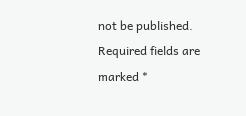not be published. Required fields are marked *